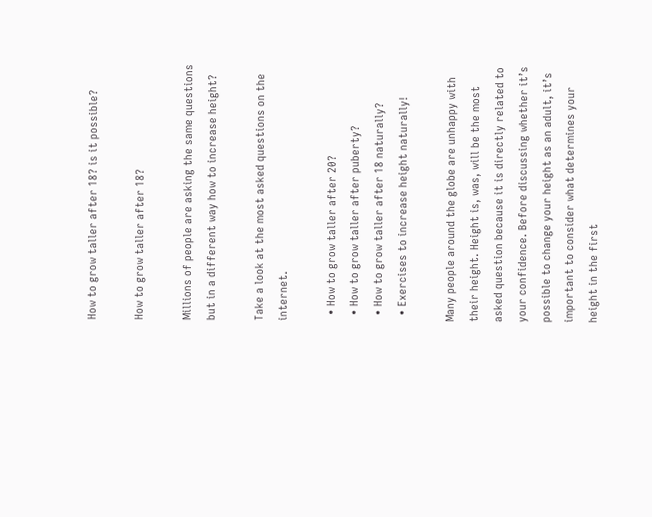How to grow taller after 18? is it possible?

How to grow taller after 18?

Millions of people are asking the same questions but in a different way how to increase height?

Take a look at the most asked questions on the internet.

  • How to grow taller after 20?
  • How to grow taller after puberty?
  • How to grow taller after 18 naturally?
  • Exercises to increase height naturally!

Many people around the globe are unhappy with their height. Height is, was, will be the most asked question because it is directly related to your confidence. Before discussing whether it’s possible to change your height as an adult, it’s important to consider what determines your height in the first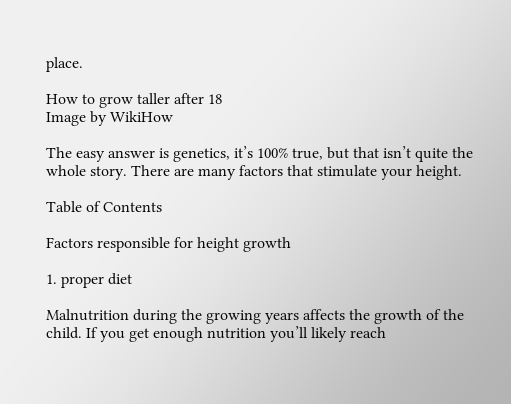place.

How to grow taller after 18
Image by WikiHow

The easy answer is genetics, it’s 100% true, but that isn’t quite the whole story. There are many factors that stimulate your height.

Table of Contents

Factors responsible for height growth

1. proper diet

Malnutrition during the growing years affects the growth of the child. If you get enough nutrition you’ll likely reach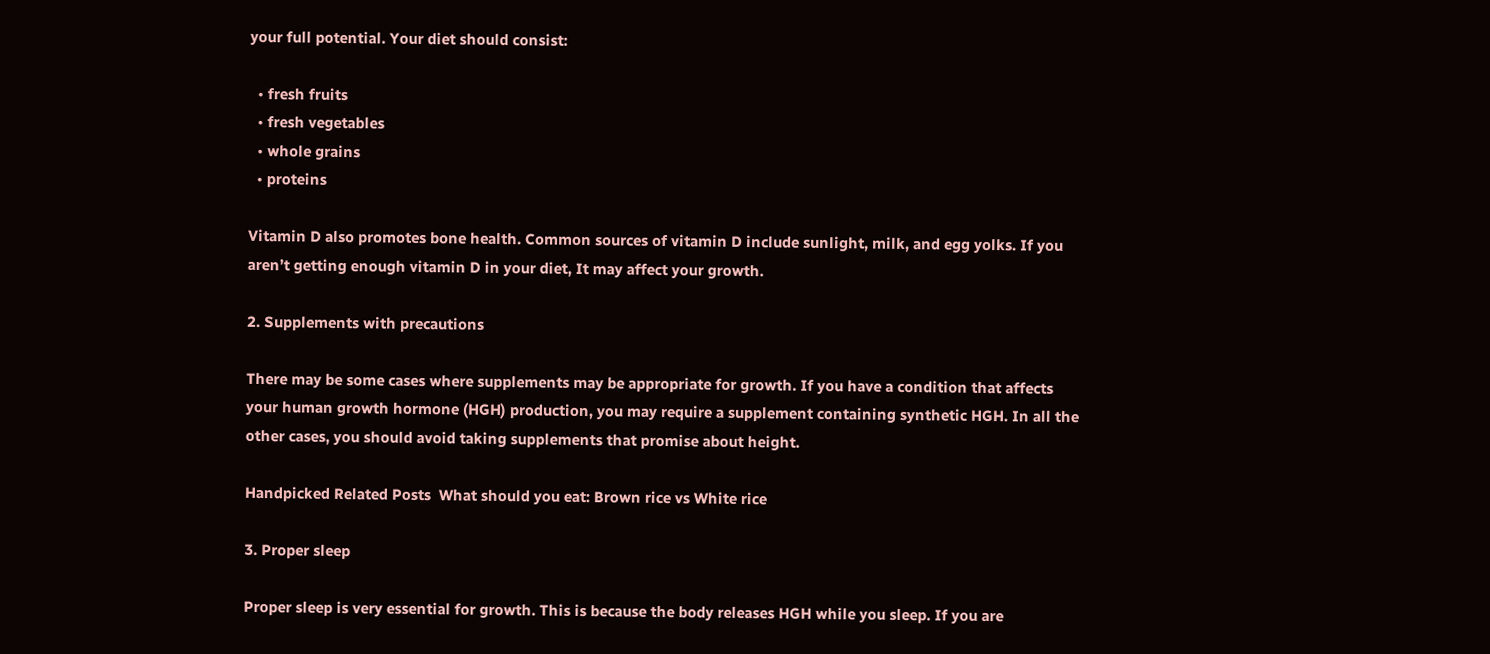your full potential. Your diet should consist:

  • fresh fruits
  • fresh vegetables
  • whole grains
  • proteins

Vitamin D also promotes bone health. Common sources of vitamin D include sunlight, milk, and egg yolks. If you aren’t getting enough vitamin D in your diet, It may affect your growth.

2. Supplements with precautions

There may be some cases where supplements may be appropriate for growth. If you have a condition that affects your human growth hormone (HGH) production, you may require a supplement containing synthetic HGH. In all the other cases, you should avoid taking supplements that promise about height.

Handpicked Related Posts  What should you eat: Brown rice vs White rice

3. Proper sleep

Proper sleep is very essential for growth. This is because the body releases HGH while you sleep. If you are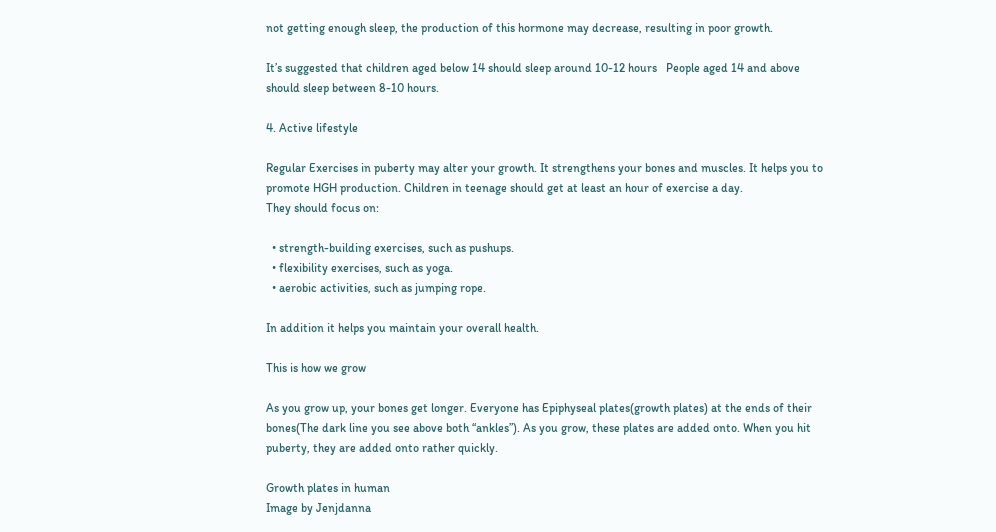not getting enough sleep, the production of this hormone may decrease, resulting in poor growth.

It’s suggested that children aged below 14 should sleep around 10-12 hours   People aged 14 and above should sleep between 8-10 hours.

4. Active lifestyle

Regular Exercises in puberty may alter your growth. It strengthens your bones and muscles. It helps you to promote HGH production. Children in teenage should get at least an hour of exercise a day.
They should focus on:

  • strength-building exercises, such as pushups.
  • flexibility exercises, such as yoga.
  • aerobic activities, such as jumping rope.

In addition it helps you maintain your overall health.

This is how we grow

As you grow up, your bones get longer. Everyone has Epiphyseal plates(growth plates) at the ends of their bones(The dark line you see above both “ankles”). As you grow, these plates are added onto. When you hit puberty, they are added onto rather quickly.

Growth plates in human
Image by Jenjdanna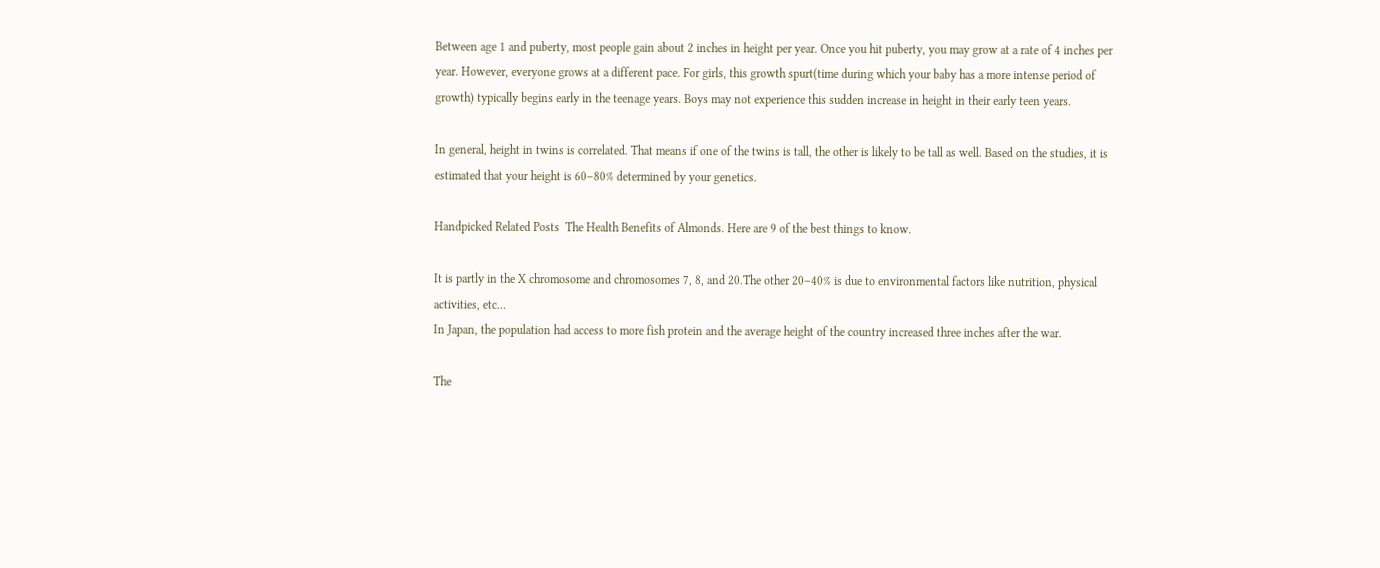Between age 1 and puberty, most people gain about 2 inches in height per year. Once you hit puberty, you may grow at a rate of 4 inches per year. However, everyone grows at a different pace. For girls, this growth spurt(time during which your baby has a more intense period of growth) typically begins early in the teenage years. Boys may not experience this sudden increase in height in their early teen years.

In general, height in twins is correlated. That means if one of the twins is tall, the other is likely to be tall as well. Based on the studies, it is estimated that your height is 60–80% determined by your genetics.

Handpicked Related Posts  The Health Benefits of Almonds. Here are 9 of the best things to know.

It is partly in the X chromosome and chromosomes 7, 8, and 20.The other 20–40% is due to environmental factors like nutrition, physical activities, etc…
In Japan, the population had access to more fish protein and the average height of the country increased three inches after the war.

The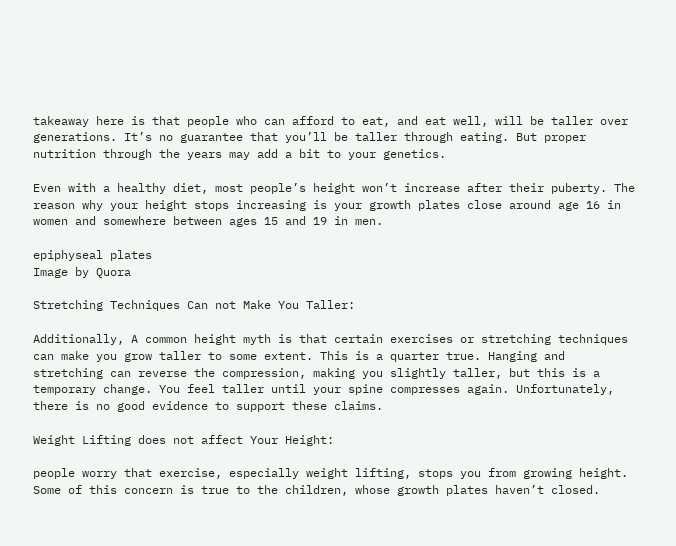takeaway here is that people who can afford to eat, and eat well, will be taller over generations. It’s no guarantee that you’ll be taller through eating. But proper nutrition through the years may add a bit to your genetics.

Even with a healthy diet, most people’s height won’t increase after their puberty. The reason why your height stops increasing is your growth plates close around age 16 in women and somewhere between ages 15 and 19 in men.

epiphyseal plates
Image by Quora

Stretching Techniques Can not Make You Taller:

Additionally, A common height myth is that certain exercises or stretching techniques can make you grow taller to some extent. This is a quarter true. Hanging and stretching can reverse the compression, making you slightly taller, but this is a temporary change. You feel taller until your spine compresses again. Unfortunately, there is no good evidence to support these claims.

Weight Lifting does not affect Your Height:

people worry that exercise, especially weight lifting, stops you from growing height. Some of this concern is true to the children, whose growth plates haven’t closed.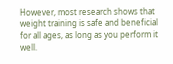However, most research shows that weight training is safe and beneficial for all ages, as long as you perform it well.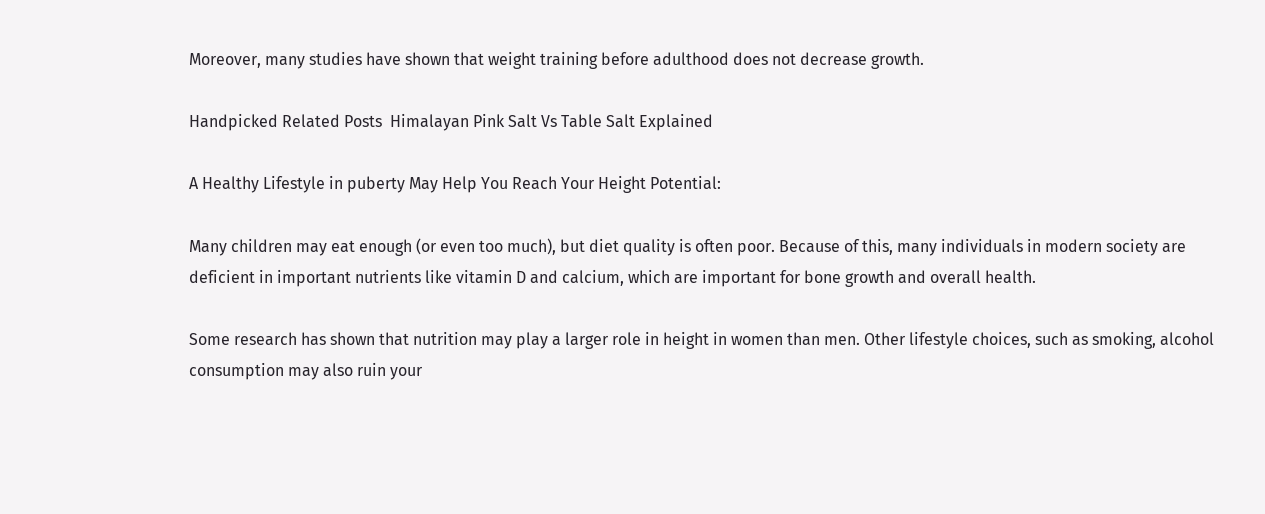Moreover, many studies have shown that weight training before adulthood does not decrease growth.

Handpicked Related Posts  Himalayan Pink Salt Vs Table Salt Explained

A Healthy Lifestyle in puberty May Help You Reach Your Height Potential:

Many children may eat enough (or even too much), but diet quality is often poor. Because of this, many individuals in modern society are deficient in important nutrients like vitamin D and calcium, which are important for bone growth and overall health.

Some research has shown that nutrition may play a larger role in height in women than men. Other lifestyle choices, such as smoking, alcohol consumption may also ruin your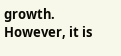growth. However, it is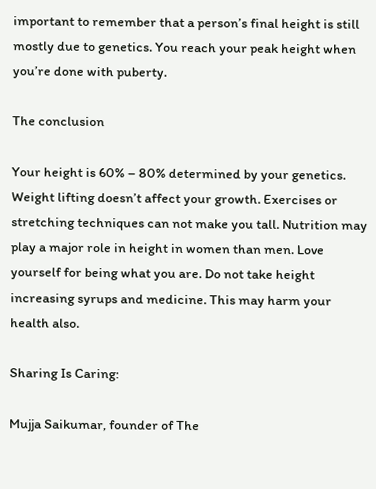important to remember that a person’s final height is still mostly due to genetics. You reach your peak height when you’re done with puberty.

The conclusion

Your height is 60% – 80% determined by your genetics. Weight lifting doesn’t affect your growth. Exercises or stretching techniques can not make you tall. Nutrition may play a major role in height in women than men. Love yourself for being what you are. Do not take height increasing syrups and medicine. This may harm your health also.

Sharing Is Caring:

Mujja Saikumar, founder of The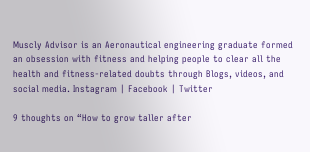Muscly Advisor is an Aeronautical engineering graduate formed an obsession with fitness and helping people to clear all the health and fitness-related doubts through Blogs, videos, and social media. Instagram | Facebook | Twitter

9 thoughts on “How to grow taller after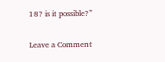18? is it possible?”

Leave a Comment